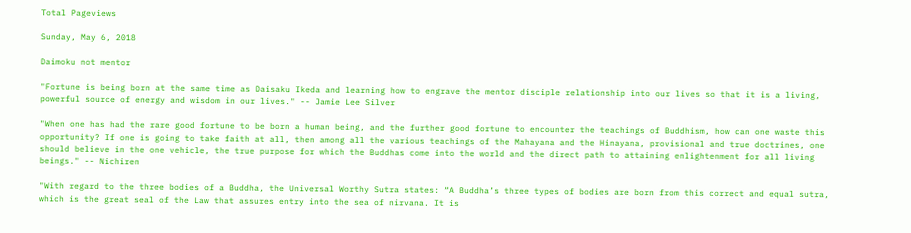Total Pageviews

Sunday, May 6, 2018

Daimoku not mentor

"Fortune is being born at the same time as Daisaku Ikeda and learning how to engrave the mentor disciple relationship into our lives so that it is a living, powerful source of energy and wisdom in our lives." -- Jamie Lee Silver

"When one has had the rare good fortune to be born a human being, and the further good fortune to encounter the teachings of Buddhism, how can one waste this opportunity? If one is going to take faith at all, then among all the various teachings of the Mahayana and the Hinayana, provisional and true doctrines, one should believe in the one vehicle, the true purpose for which the Buddhas come into the world and the direct path to attaining enlightenment for all living beings." -- Nichiren

"With regard to the three bodies of a Buddha, the Universal Worthy Sutra states: “A Buddha’s three types of bodies are born from this correct and equal sutra, which is the great seal of the Law that assures entry into the sea of nirvana. It is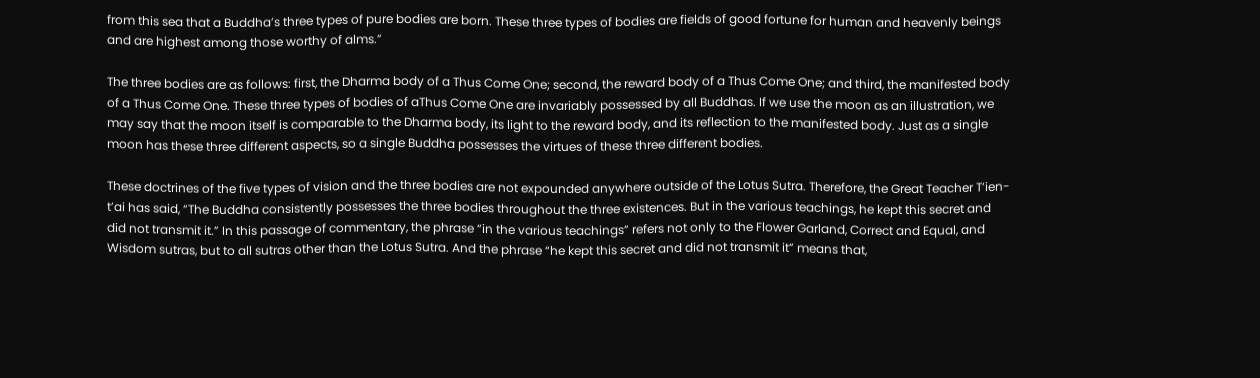from this sea that a Buddha’s three types of pure bodies are born. These three types of bodies are fields of good fortune for human and heavenly beings and are highest among those worthy of alms.”

The three bodies are as follows: first, the Dharma body of a Thus Come One; second, the reward body of a Thus Come One; and third, the manifested body of a Thus Come One. These three types of bodies of aThus Come One are invariably possessed by all Buddhas. If we use the moon as an illustration, we may say that the moon itself is comparable to the Dharma body, its light to the reward body, and its reflection to the manifested body. Just as a single moon has these three different aspects, so a single Buddha possesses the virtues of these three different bodies.

These doctrines of the five types of vision and the three bodies are not expounded anywhere outside of the Lotus Sutra. Therefore, the Great Teacher T’ien-t’ai has said, “The Buddha consistently possesses the three bodies throughout the three existences. But in the various teachings, he kept this secret and did not transmit it.” In this passage of commentary, the phrase “in the various teachings” refers not only to the Flower Garland, Correct and Equal, and Wisdom sutras, but to all sutras other than the Lotus Sutra. And the phrase “he kept this secret and did not transmit it” means that,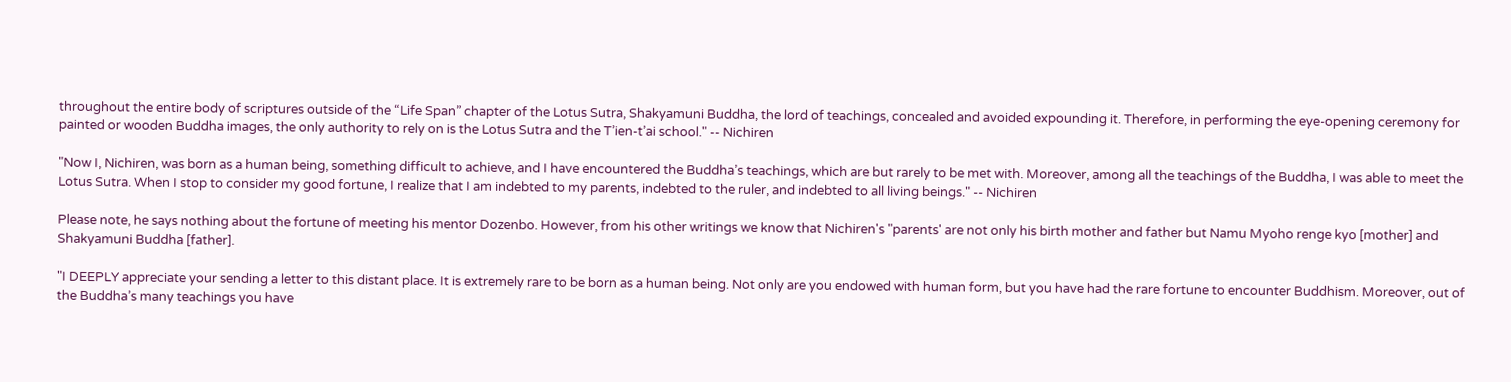throughout the entire body of scriptures outside of the “Life Span” chapter of the Lotus Sutra, Shakyamuni Buddha, the lord of teachings, concealed and avoided expounding it. Therefore, in performing the eye-opening ceremony for painted or wooden Buddha images, the only authority to rely on is the Lotus Sutra and the T’ien-t’ai school." -- Nichiren

"Now I, Nichiren, was born as a human being, something difficult to achieve, and I have encountered the Buddha’s teachings, which are but rarely to be met with. Moreover, among all the teachings of the Buddha, I was able to meet the Lotus Sutra. When I stop to consider my good fortune, I realize that I am indebted to my parents, indebted to the ruler, and indebted to all living beings." -- Nichiren

Please note, he says nothing about the fortune of meeting his mentor Dozenbo. However, from his other writings we know that Nichiren's "parents' are not only his birth mother and father but Namu Myoho renge kyo [mother] and Shakyamuni Buddha [father].

"I DEEPLY appreciate your sending a letter to this distant place. It is extremely rare to be born as a human being. Not only are you endowed with human form, but you have had the rare fortune to encounter Buddhism. Moreover, out of the Buddha’s many teachings you have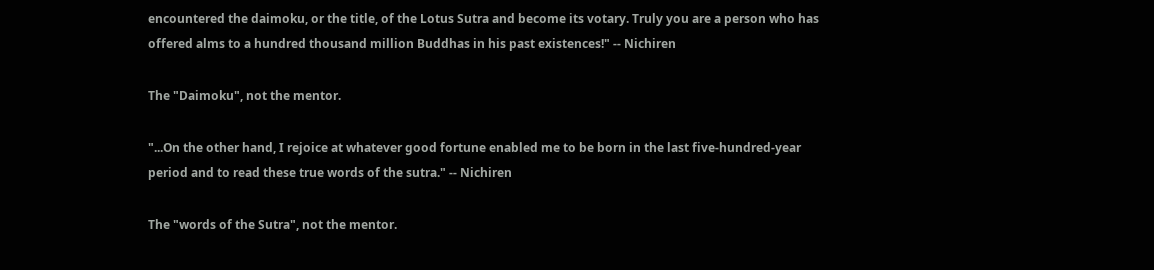encountered the daimoku, or the title, of the Lotus Sutra and become its votary. Truly you are a person who has offered alms to a hundred thousand million Buddhas in his past existences!" -- Nichiren

The "Daimoku", not the mentor.

"...On the other hand, I rejoice at whatever good fortune enabled me to be born in the last five-hundred-year period and to read these true words of the sutra." -- Nichiren

The "words of the Sutra", not the mentor.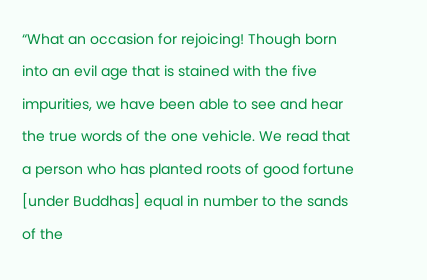“What an occasion for rejoicing! Though born into an evil age that is stained with the five impurities, we have been able to see and hear the true words of the one vehicle. We read that a person who has planted roots of good fortune [under Buddhas] equal in number to the sands of the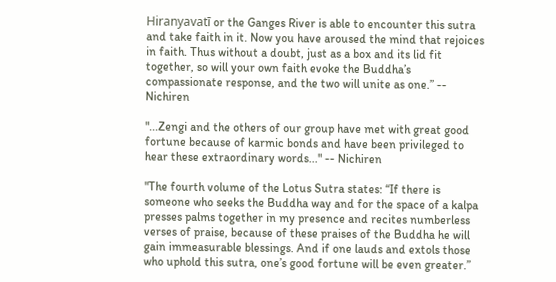Hiranyavatī or the Ganges River is able to encounter this sutra and take faith in it. Now you have aroused the mind that rejoices in faith. Thus without a doubt, just as a box and its lid fit together, so will your own faith evoke the Buddha’s compassionate response, and the two will unite as one.” -- Nichiren

"...Zengi and the others of our group have met with great good fortune because of karmic bonds and have been privileged to hear these extraordinary words..." -- Nichiren

"The fourth volume of the Lotus Sutra states: “If there is someone who seeks the Buddha way and for the space of a kalpa presses palms together in my presence and recites numberless verses of praise, because of these praises of the Buddha he will gain immeasurable blessings. And if one lauds and extols those who uphold this sutra, one’s good fortune will be even greater.”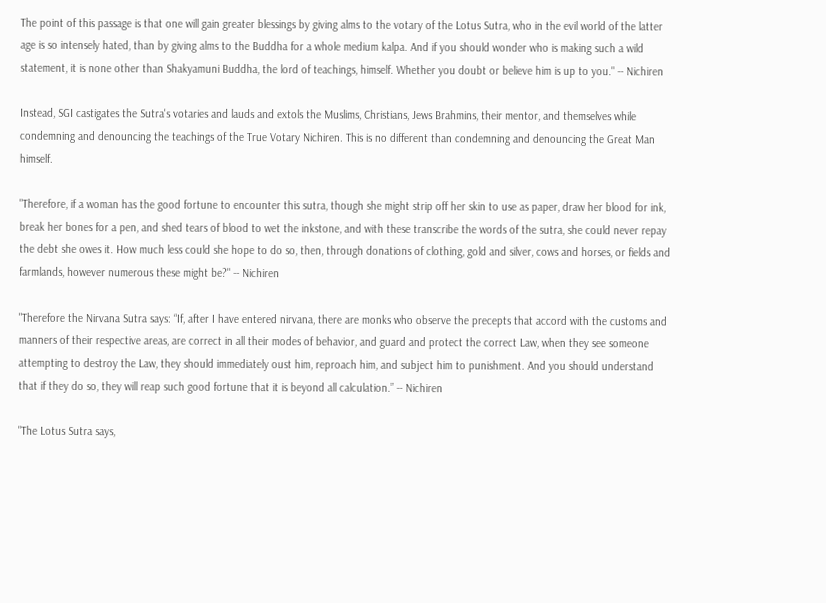The point of this passage is that one will gain greater blessings by giving alms to the votary of the Lotus Sutra, who in the evil world of the latter age is so intensely hated, than by giving alms to the Buddha for a whole medium kalpa. And if you should wonder who is making such a wild statement, it is none other than Shakyamuni Buddha, the lord of teachings, himself. Whether you doubt or believe him is up to you." -- Nichiren

Instead, SGI castigates the Sutra's votaries and lauds and extols the Muslims, Christians, Jews Brahmins, their mentor, and themselves while condemning and denouncing the teachings of the True Votary Nichiren. This is no different than condemning and denouncing the Great Man himself.

"Therefore, if a woman has the good fortune to encounter this sutra, though she might strip off her skin to use as paper, draw her blood for ink, break her bones for a pen, and shed tears of blood to wet the inkstone, and with these transcribe the words of the sutra, she could never repay the debt she owes it. How much less could she hope to do so, then, through donations of clothing, gold and silver, cows and horses, or fields and farmlands, however numerous these might be?" -- Nichiren

"Therefore the Nirvana Sutra says: “If, after I have entered nirvana, there are monks who observe the precepts that accord with the customs and manners of their respective areas, are correct in all their modes of behavior, and guard and protect the correct Law, when they see someone attempting to destroy the Law, they should immediately oust him, reproach him, and subject him to punishment. And you should understand that if they do so, they will reap such good fortune that it is beyond all calculation.” -- Nichiren

"The Lotus Sutra says,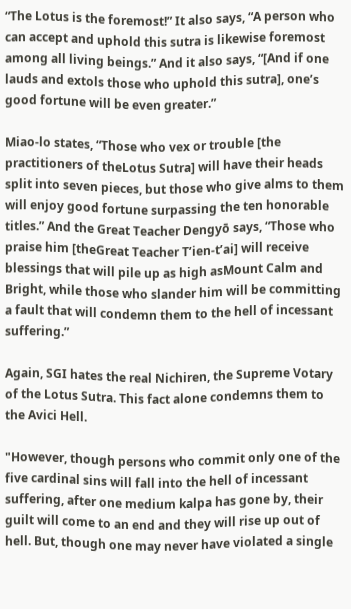“The Lotus is the foremost!” It also says, “A person who can accept and uphold this sutra is likewise foremost among all living beings.” And it also says, “[And if one lauds and extols those who uphold this sutra], one’s good fortune will be even greater.”

Miao-lo states, “Those who vex or trouble [the practitioners of theLotus Sutra] will have their heads split into seven pieces, but those who give alms to them will enjoy good fortune surpassing the ten honorable titles.” And the Great Teacher Dengyō says, “Those who praise him [theGreat Teacher T’ien-t’ai] will receive blessings that will pile up as high asMount Calm and Bright, while those who slander him will be committing a fault that will condemn them to the hell of incessant suffering.”

Again, SGI hates the real Nichiren, the Supreme Votary of the Lotus Sutra. This fact alone condemns them to the Avici Hell.

"However, though persons who commit only one of the five cardinal sins will fall into the hell of incessant suffering, after one medium kalpa has gone by, their guilt will come to an end and they will rise up out of hell. But, though one may never have violated a single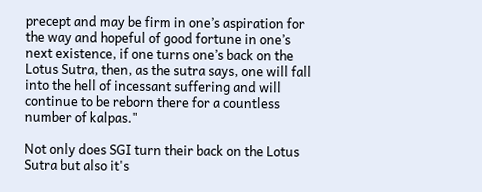precept and may be firm in one’s aspiration for the way and hopeful of good fortune in one’s next existence, if one turns one’s back on the Lotus Sutra, then, as the sutra says, one will fall into the hell of incessant suffering and will continue to be reborn there for a countless number of kalpas."

Not only does SGI turn their back on the Lotus Sutra but also it's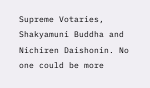Supreme Votaries, Shakyamuni Buddha and Nichiren Daishonin. No one could be more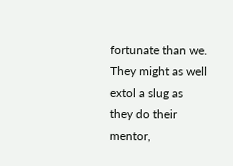fortunate than we. They might as well extol a slug as they do their mentor,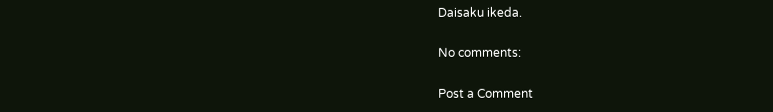Daisaku ikeda.

No comments:

Post a Comment